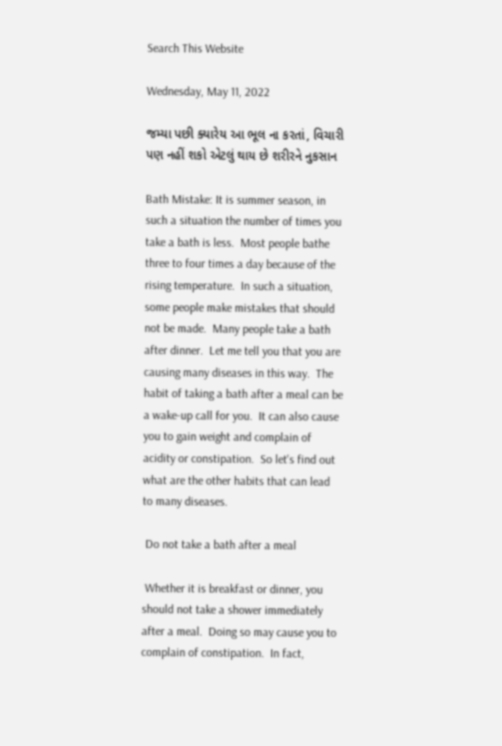Search This Website

Wednesday, May 11, 2022

જમ્યા પછી ક્યારેય આ ભૂલ ના કરતાં, વિચારી પણ નહીં શકો એટલું થાય છે શરીરને નુકસાન

Bath Mistake: It is summer season, in such a situation the number of times you take a bath is less.  Most people bathe three to four times a day because of the rising temperature.  In such a situation, some people make mistakes that should not be made.  Many people take a bath after dinner.  Let me tell you that you are causing many diseases in this way.  The habit of taking a bath after a meal can be a wake-up call for you.  It can also cause you to gain weight and complain of acidity or constipation.  So let's find out what are the other habits that can lead to many diseases.

 Do not take a bath after a meal

 Whether it is breakfast or dinner, you should not take a shower immediately after a meal.  Doing so may cause you to complain of constipation.  In fact,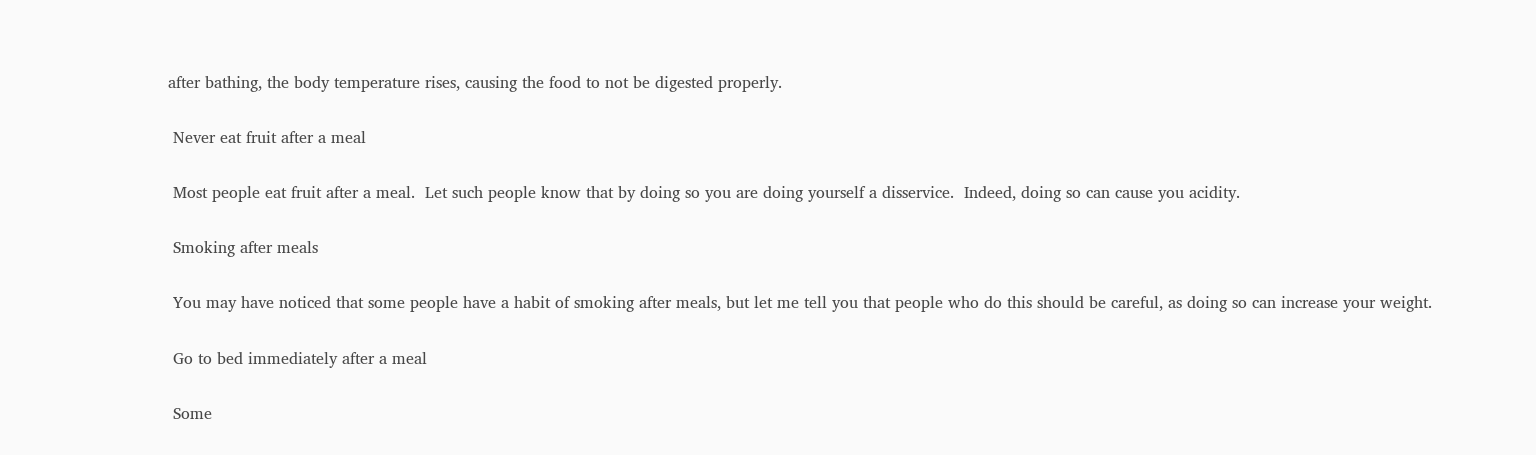after bathing, the body temperature rises, causing the food to not be digested properly.

 Never eat fruit after a meal

 Most people eat fruit after a meal.  Let such people know that by doing so you are doing yourself a disservice.  Indeed, doing so can cause you acidity.

 Smoking after meals

 You may have noticed that some people have a habit of smoking after meals, but let me tell you that people who do this should be careful, as doing so can increase your weight.

 Go to bed immediately after a meal

 Some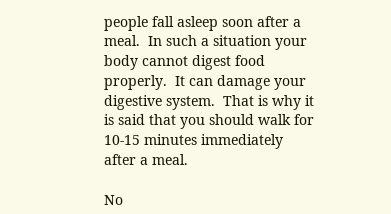people fall asleep soon after a meal.  In such a situation your body cannot digest food properly.  It can damage your digestive system.  That is why it is said that you should walk for 10-15 minutes immediately after a meal.

No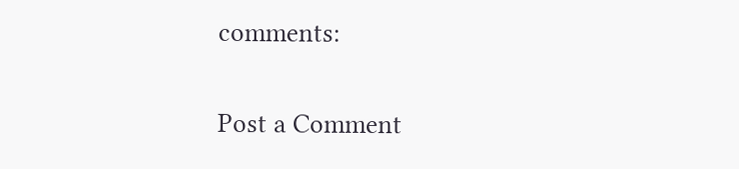comments:

Post a Comment